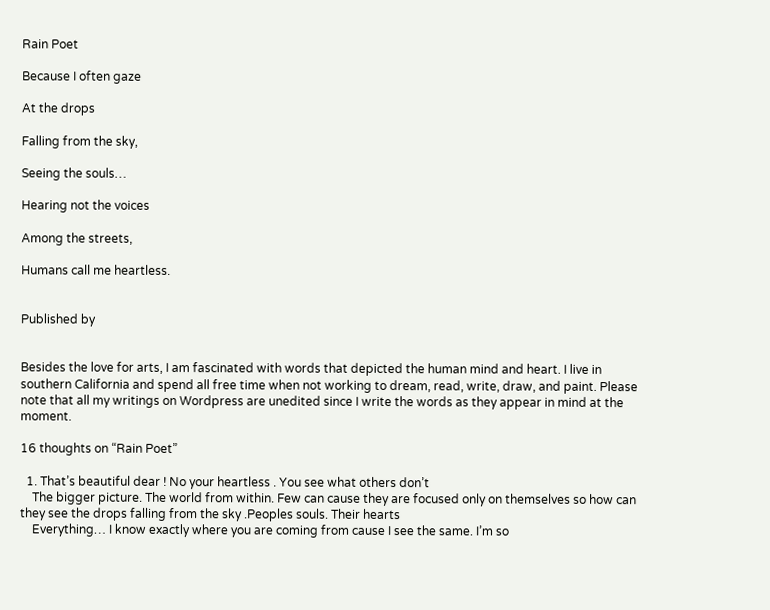Rain Poet

Because I often gaze

At the drops

Falling from the sky,

Seeing the souls…

Hearing not the voices

Among the streets,

Humans call me heartless.


Published by


Besides the love for arts, I am fascinated with words that depicted the human mind and heart. I live in southern California and spend all free time when not working to dream, read, write, draw, and paint. Please note that all my writings on Wordpress are unedited since I write the words as they appear in mind at the moment.

16 thoughts on “Rain Poet”

  1. That’s beautiful dear ! No your heartless . You see what others don’t
    The bigger picture. The world from within. Few can cause they are focused only on themselves so how can they see the drops falling from the sky .Peoples souls. Their hearts
    Everything… I know exactly where you are coming from cause I see the same. I’m so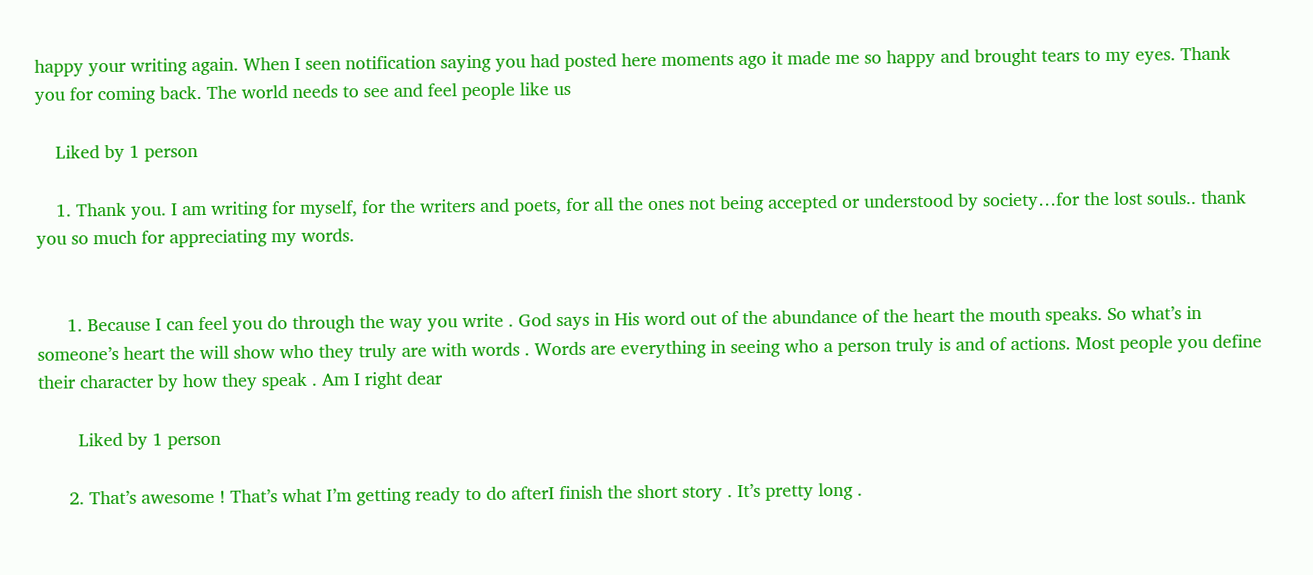happy your writing again. When I seen notification saying you had posted here moments ago it made me so happy and brought tears to my eyes. Thank you for coming back. The world needs to see and feel people like us

    Liked by 1 person

    1. Thank you. I am writing for myself, for the writers and poets, for all the ones not being accepted or understood by society…for the lost souls.. thank you so much for appreciating my words.


      1. Because I can feel you do through the way you write . God says in His word out of the abundance of the heart the mouth speaks. So what’s in someone’s heart the will show who they truly are with words . Words are everything in seeing who a person truly is and of actions. Most people you define their character by how they speak . Am I right dear

        Liked by 1 person

      2. That’s awesome ! That’s what I’m getting ready to do afterI finish the short story . It’s pretty long .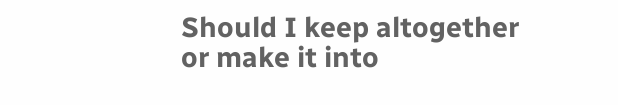Should I keep altogether or make it into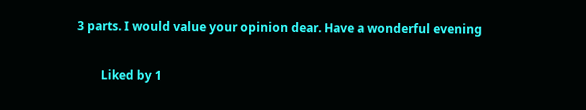3 parts. I would value your opinion dear. Have a wonderful evening

        Liked by 1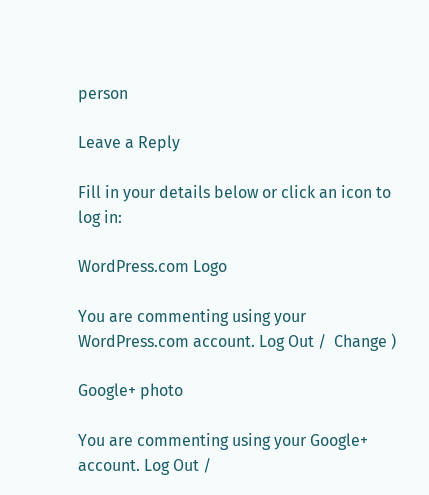person

Leave a Reply

Fill in your details below or click an icon to log in:

WordPress.com Logo

You are commenting using your WordPress.com account. Log Out /  Change )

Google+ photo

You are commenting using your Google+ account. Log Out /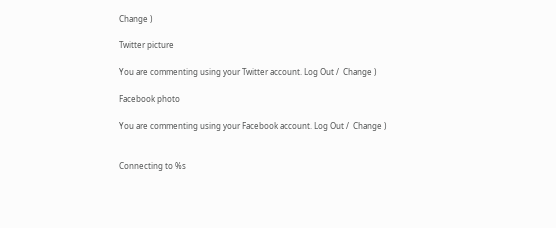Change )

Twitter picture

You are commenting using your Twitter account. Log Out /  Change )

Facebook photo

You are commenting using your Facebook account. Log Out /  Change )


Connecting to %s